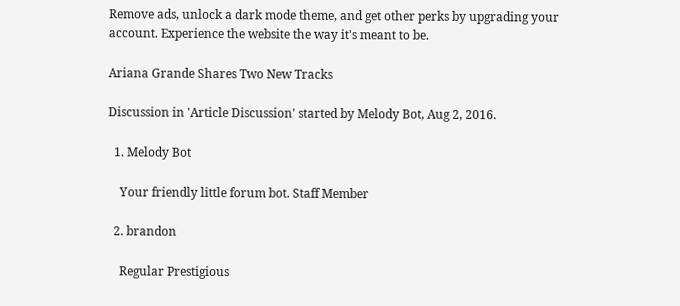Remove ads, unlock a dark mode theme, and get other perks by upgrading your account. Experience the website the way it's meant to be.

Ariana Grande Shares Two New Tracks

Discussion in 'Article Discussion' started by Melody Bot, Aug 2, 2016.

  1. Melody Bot

    Your friendly little forum bot. Staff Member

  2. brandon

    Regular Prestigious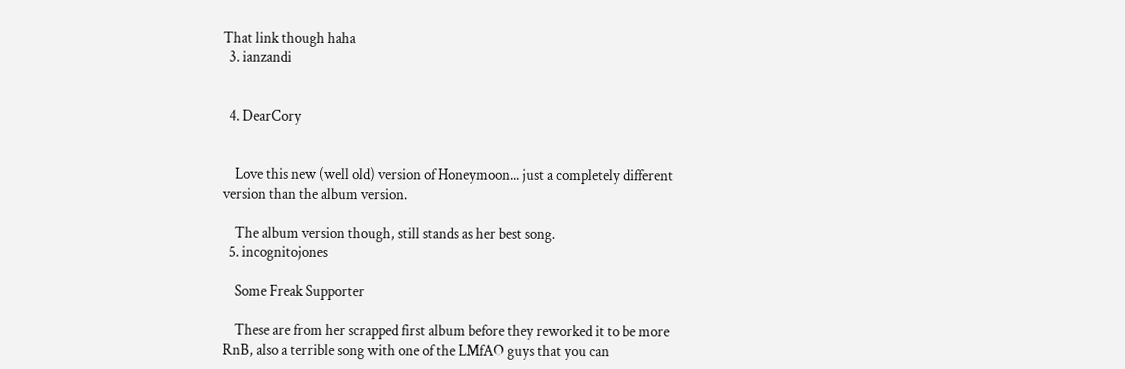That link though haha
  3. ianzandi


  4. DearCory


    Love this new (well old) version of Honeymoon... just a completely different version than the album version.

    The album version though, still stands as her best song.
  5. incognitojones

    Some Freak Supporter

    These are from her scrapped first album before they reworked it to be more RnB, also a terrible song with one of the LMfAO guys that you can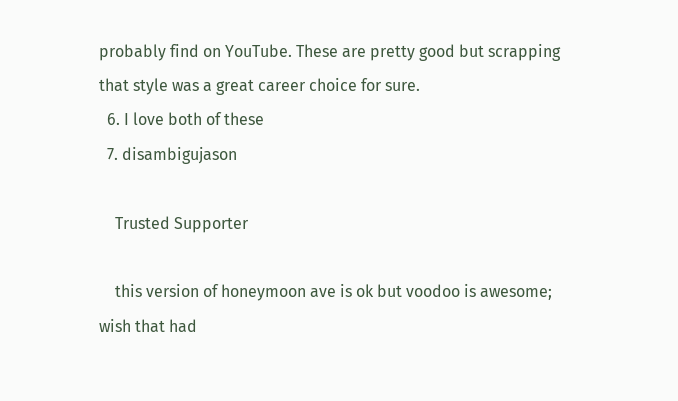probably find on YouTube. These are pretty good but scrapping that style was a great career choice for sure.
  6. I love both of these
  7. disambigujason

    Trusted Supporter

    this version of honeymoon ave is ok but voodoo is awesome; wish that had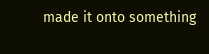made it onto something